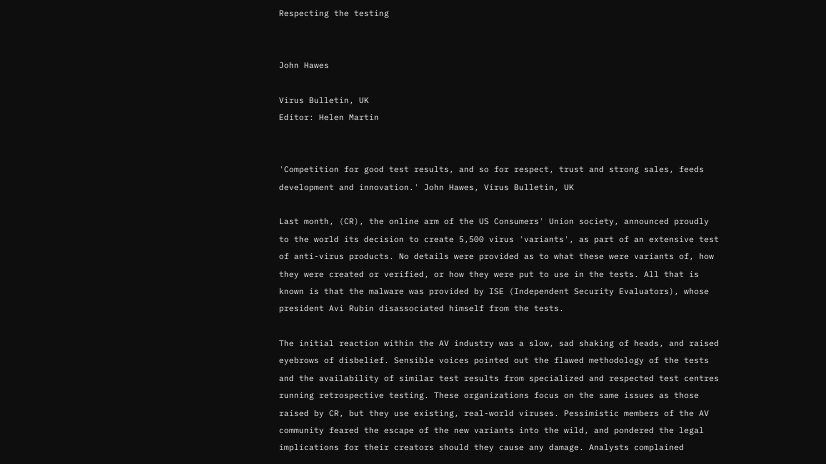Respecting the testing


John Hawes

Virus Bulletin, UK
Editor: Helen Martin


'Competition for good test results, and so for respect, trust and strong sales, feeds development and innovation.' John Hawes, Virus Bulletin, UK

Last month, (CR), the online arm of the US Consumers' Union society, announced proudly to the world its decision to create 5,500 virus 'variants', as part of an extensive test of anti-virus products. No details were provided as to what these were variants of, how they were created or verified, or how they were put to use in the tests. All that is known is that the malware was provided by ISE (Independent Security Evaluators), whose president Avi Rubin disassociated himself from the tests.

The initial reaction within the AV industry was a slow, sad shaking of heads, and raised eyebrows of disbelief. Sensible voices pointed out the flawed methodology of the tests and the availability of similar test results from specialized and respected test centres running retrospective testing. These organizations focus on the same issues as those raised by CR, but they use existing, real-world viruses. Pessimistic members of the AV community feared the escape of the new variants into the wild, and pondered the legal implications for their creators should they cause any damage. Analysts complained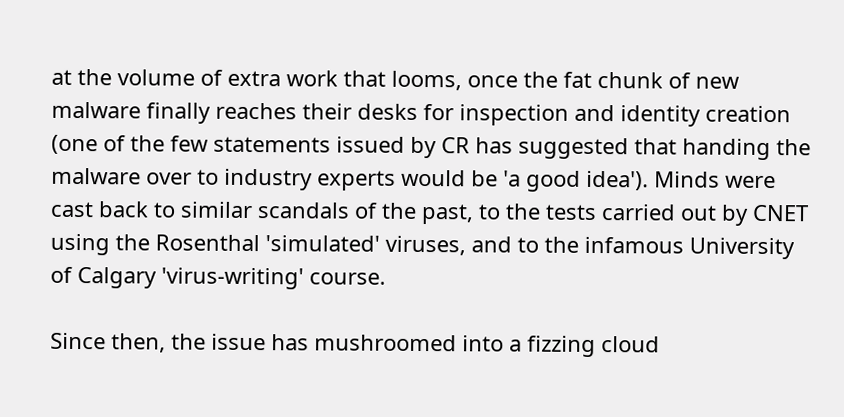at the volume of extra work that looms, once the fat chunk of new malware finally reaches their desks for inspection and identity creation (one of the few statements issued by CR has suggested that handing the malware over to industry experts would be 'a good idea'). Minds were cast back to similar scandals of the past, to the tests carried out by CNET using the Rosenthal 'simulated' viruses, and to the infamous University of Calgary 'virus-writing' course.

Since then, the issue has mushroomed into a fizzing cloud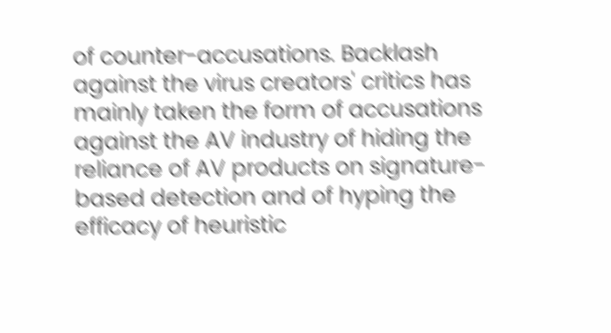of counter-accusations. Backlash against the virus creators' critics has mainly taken the form of accusations against the AV industry of hiding the reliance of AV products on signature-based detection and of hyping the efficacy of heuristic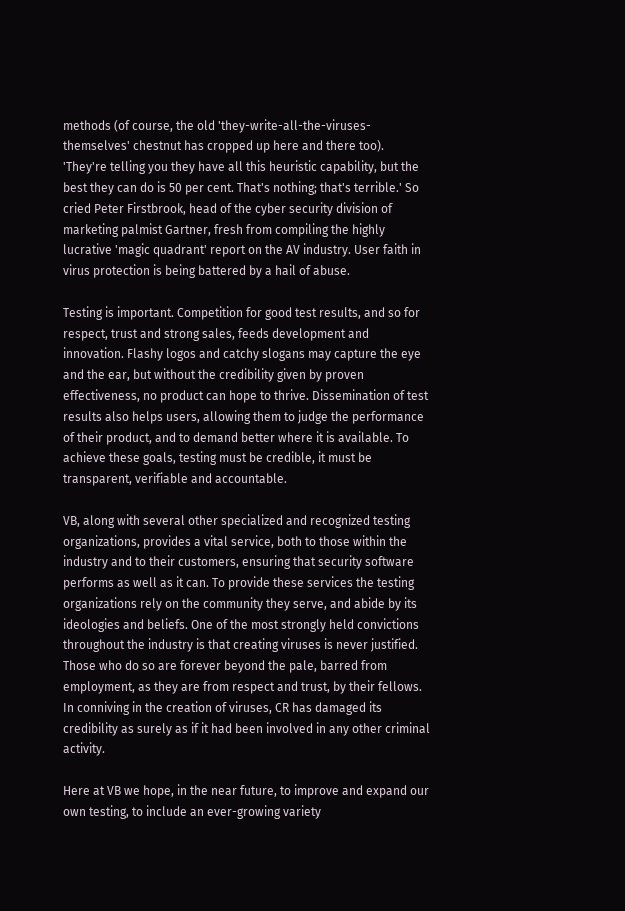methods (of course, the old 'they-write-all-the-viruses-themselves' chestnut has cropped up here and there too). 'They're telling you they have all this heuristic capability, but the best they can do is 50 per cent. That's nothing; that's terrible.' So cried Peter Firstbrook, head of the cyber security division of marketing palmist Gartner, fresh from compiling the highly lucrative 'magic quadrant' report on the AV industry. User faith in virus protection is being battered by a hail of abuse.

Testing is important. Competition for good test results, and so for respect, trust and strong sales, feeds development and innovation. Flashy logos and catchy slogans may capture the eye and the ear, but without the credibility given by proven effectiveness, no product can hope to thrive. Dissemination of test results also helps users, allowing them to judge the performance of their product, and to demand better where it is available. To achieve these goals, testing must be credible, it must be transparent, verifiable and accountable.

VB, along with several other specialized and recognized testing organizations, provides a vital service, both to those within the industry and to their customers, ensuring that security software performs as well as it can. To provide these services the testing organizations rely on the community they serve, and abide by its ideologies and beliefs. One of the most strongly held convictions throughout the industry is that creating viruses is never justified. Those who do so are forever beyond the pale, barred from employment, as they are from respect and trust, by their fellows. In conniving in the creation of viruses, CR has damaged its credibility as surely as if it had been involved in any other criminal activity.

Here at VB we hope, in the near future, to improve and expand our own testing, to include an ever-growing variety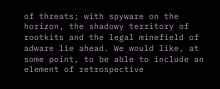of threats; with spyware on the horizon, the shadowy territory of rootkits and the legal minefield of adware lie ahead. We would like, at some point, to be able to include an element of retrospective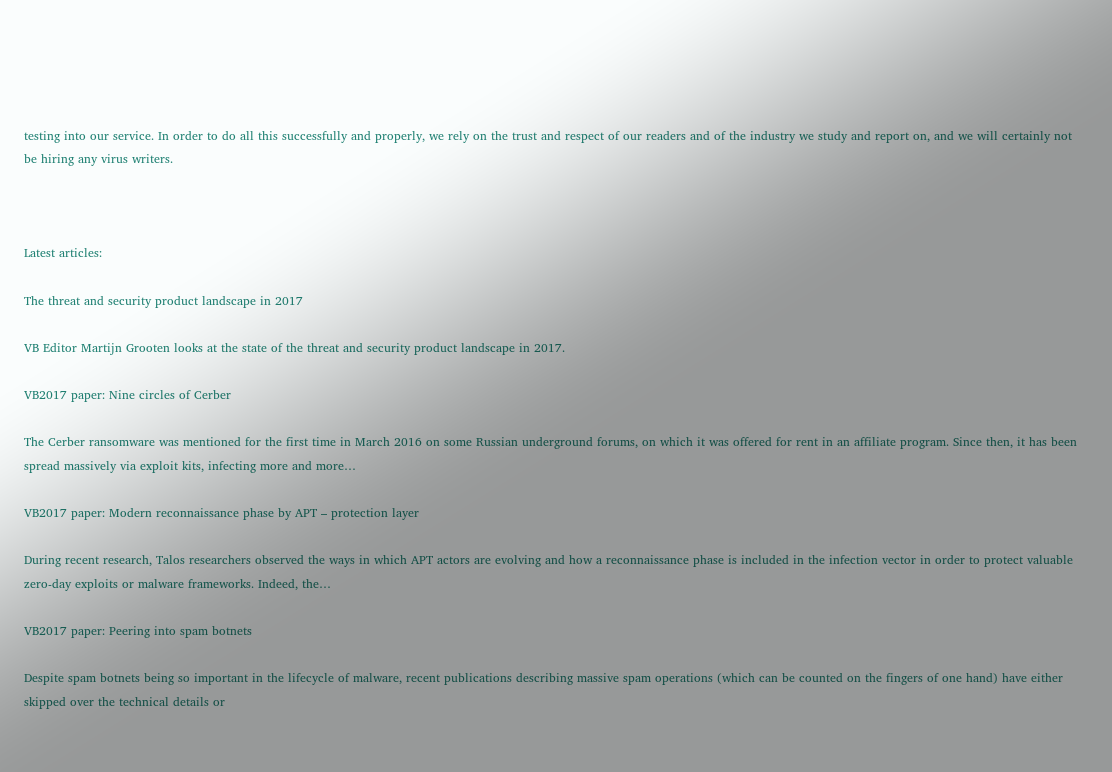testing into our service. In order to do all this successfully and properly, we rely on the trust and respect of our readers and of the industry we study and report on, and we will certainly not be hiring any virus writers.



Latest articles:

The threat and security product landscape in 2017

VB Editor Martijn Grooten looks at the state of the threat and security product landscape in 2017.

VB2017 paper: Nine circles of Cerber

The Cerber ransomware was mentioned for the first time in March 2016 on some Russian underground forums, on which it was offered for rent in an affiliate program. Since then, it has been spread massively via exploit kits, infecting more and more…

VB2017 paper: Modern reconnaissance phase by APT – protection layer

During recent research, Talos researchers observed the ways in which APT actors are evolving and how a reconnaissance phase is included in the infection vector in order to protect valuable zero-day exploits or malware frameworks. Indeed, the…

VB2017 paper: Peering into spam botnets

Despite spam botnets being so important in the lifecycle of malware, recent publications describing massive spam operations (which can be counted on the fingers of one hand) have either skipped over the technical details or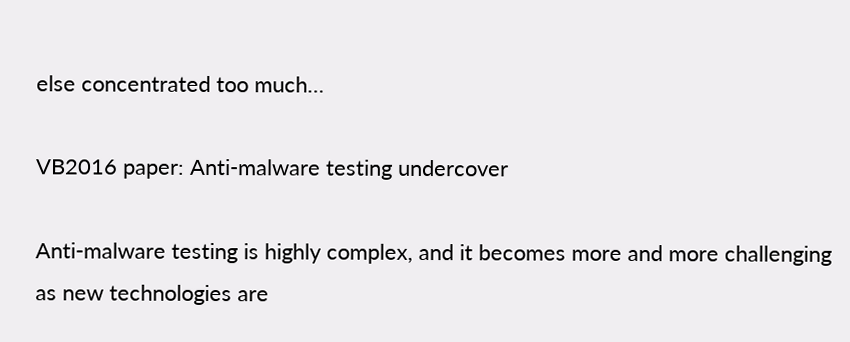else concentrated too much…

VB2016 paper: Anti-malware testing undercover

Anti-malware testing is highly complex, and it becomes more and more challenging as new technologies are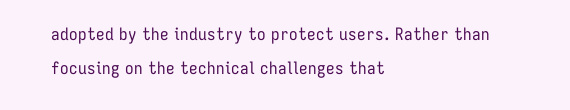adopted by the industry to protect users. Rather than focusing on the technical challenges that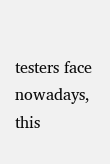testers face nowadays, this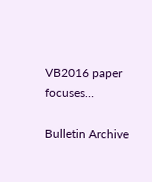VB2016 paper focuses…

Bulletin Archive